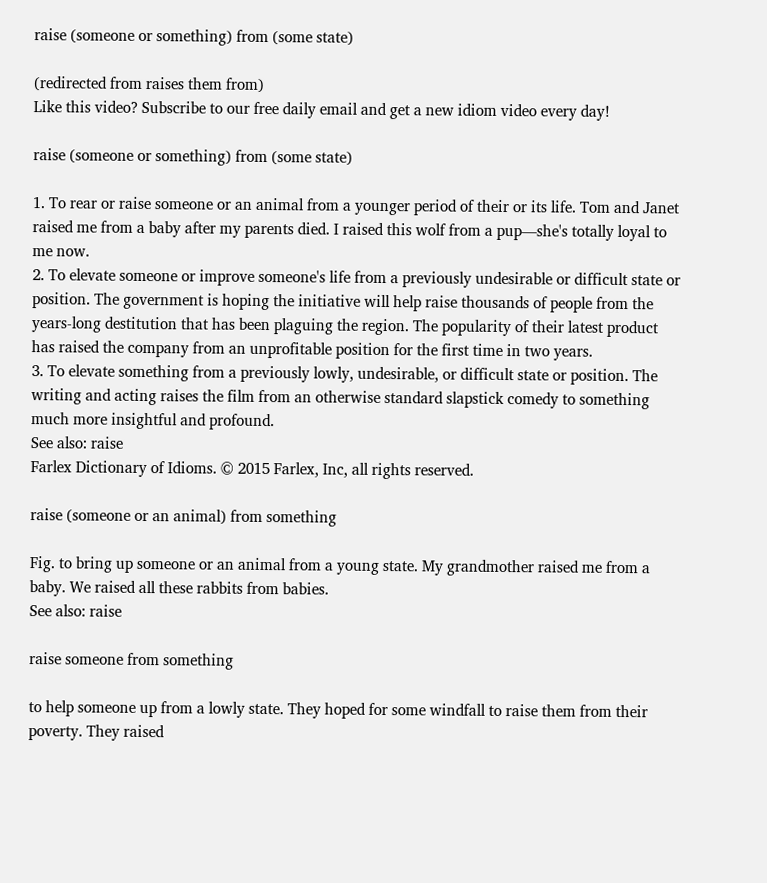raise (someone or something) from (some state)

(redirected from raises them from)
Like this video? Subscribe to our free daily email and get a new idiom video every day!

raise (someone or something) from (some state)

1. To rear or raise someone or an animal from a younger period of their or its life. Tom and Janet raised me from a baby after my parents died. I raised this wolf from a pup—she's totally loyal to me now.
2. To elevate someone or improve someone's life from a previously undesirable or difficult state or position. The government is hoping the initiative will help raise thousands of people from the years-long destitution that has been plaguing the region. The popularity of their latest product has raised the company from an unprofitable position for the first time in two years.
3. To elevate something from a previously lowly, undesirable, or difficult state or position. The writing and acting raises the film from an otherwise standard slapstick comedy to something much more insightful and profound.
See also: raise
Farlex Dictionary of Idioms. © 2015 Farlex, Inc, all rights reserved.

raise (someone or an animal) from something

Fig. to bring up someone or an animal from a young state. My grandmother raised me from a baby. We raised all these rabbits from babies.
See also: raise

raise someone from something

to help someone up from a lowly state. They hoped for some windfall to raise them from their poverty. They raised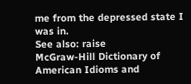me from the depressed state I was in.
See also: raise
McGraw-Hill Dictionary of American Idioms and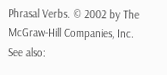Phrasal Verbs. © 2002 by The McGraw-Hill Companies, Inc.
See also: